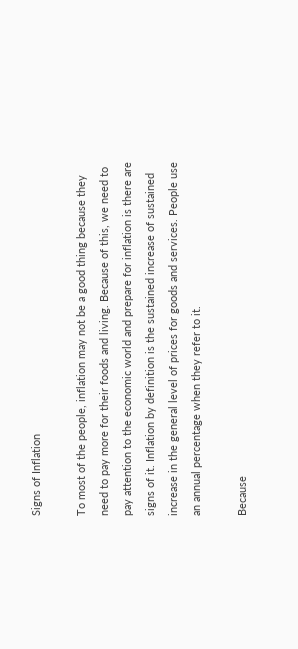Signs of Inflation

To most of the people, inflation may not be a good thing because they need to pay more for their foods and living. Because of this, we need to pay attention to the economic world and prepare for inflation is there are signs of it. Inflation by definition is the sustained increase of sustained increase in the general level of prices for goods and services. People use an annual percentage when they refer to it.

Because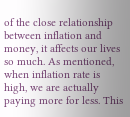of the close relationship between inflation and money, it affects our lives so much. As mentioned, when inflation rate is high, we are actually paying more for less. This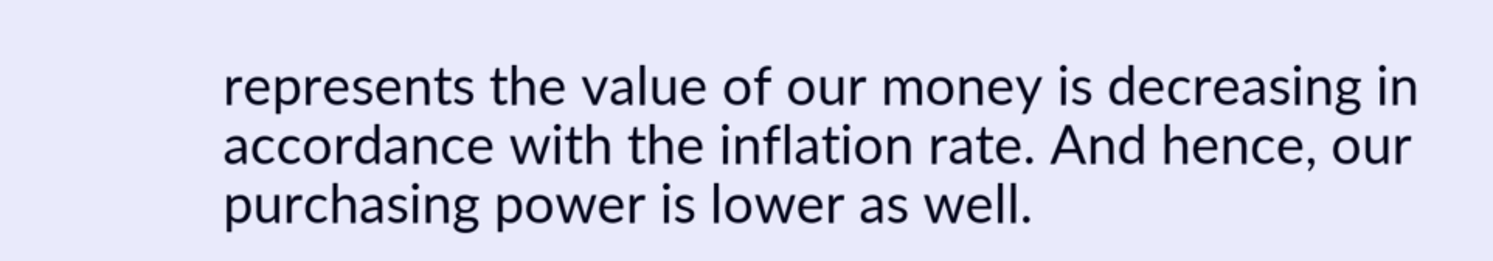represents the value of our money is decreasing in accordance with the inflation rate. And hence, our purchasing power is lower as well.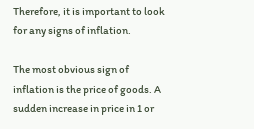Therefore, it is important to look for any signs of inflation.

The most obvious sign of inflation is the price of goods. A sudden increase in price in 1 or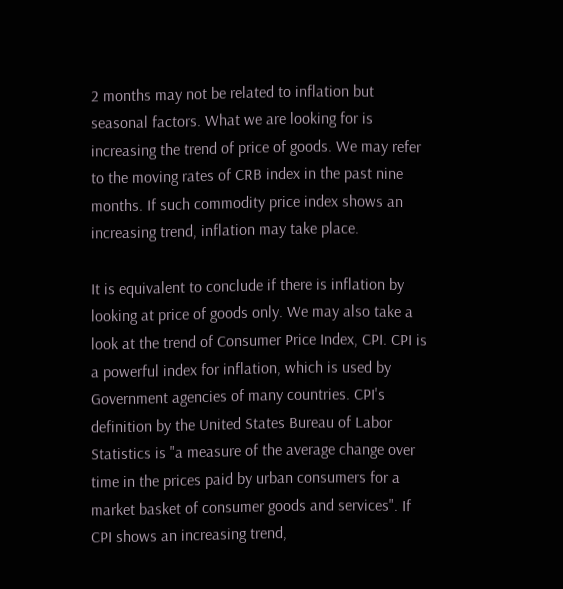2 months may not be related to inflation but seasonal factors. What we are looking for is increasing the trend of price of goods. We may refer to the moving rates of CRB index in the past nine months. If such commodity price index shows an increasing trend, inflation may take place.

It is equivalent to conclude if there is inflation by looking at price of goods only. We may also take a look at the trend of Consumer Price Index, CPI. CPI is a powerful index for inflation, which is used by Government agencies of many countries. CPI's definition by the United States Bureau of Labor Statistics is "a measure of the average change over time in the prices paid by urban consumers for a market basket of consumer goods and services". If CPI shows an increasing trend,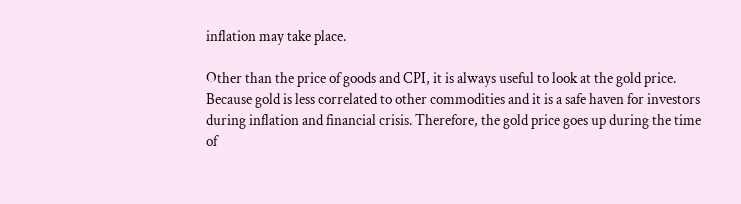inflation may take place.

Other than the price of goods and CPI, it is always useful to look at the gold price. Because gold is less correlated to other commodities and it is a safe haven for investors during inflation and financial crisis. Therefore, the gold price goes up during the time of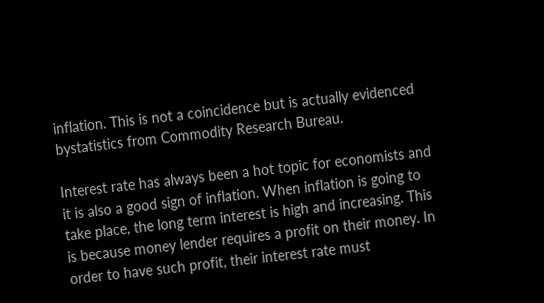inflation. This is not a coincidence but is actually evidenced bystatistics from Commodity Research Bureau.

Interest rate has always been a hot topic for economists and it is also a good sign of inflation. When inflation is going to take place, the long term interest is high and increasing. This is because money lender requires a profit on their money. In order to have such profit, their interest rate must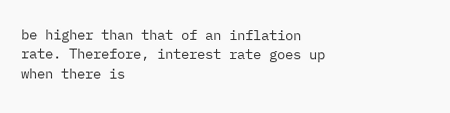be higher than that of an inflation rate. Therefore, interest rate goes up when there is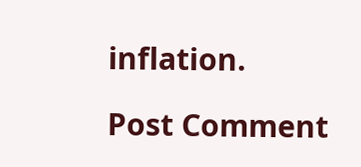inflation.

Post Comment